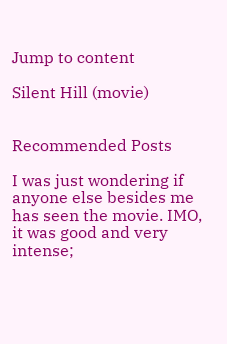Jump to content

Silent Hill (movie)


Recommended Posts

I was just wondering if anyone else besides me has seen the movie. IMO, it was good and very intense;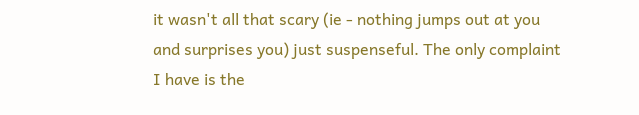it wasn't all that scary (ie - nothing jumps out at you and surprises you) just suspenseful. The only complaint I have is the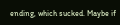ending, which sucked. Maybe if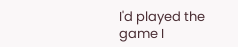I'd played the game I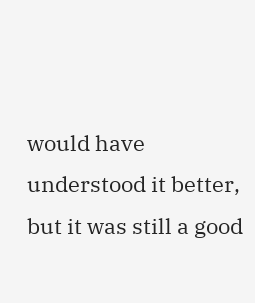would have understood it better, but it was still a good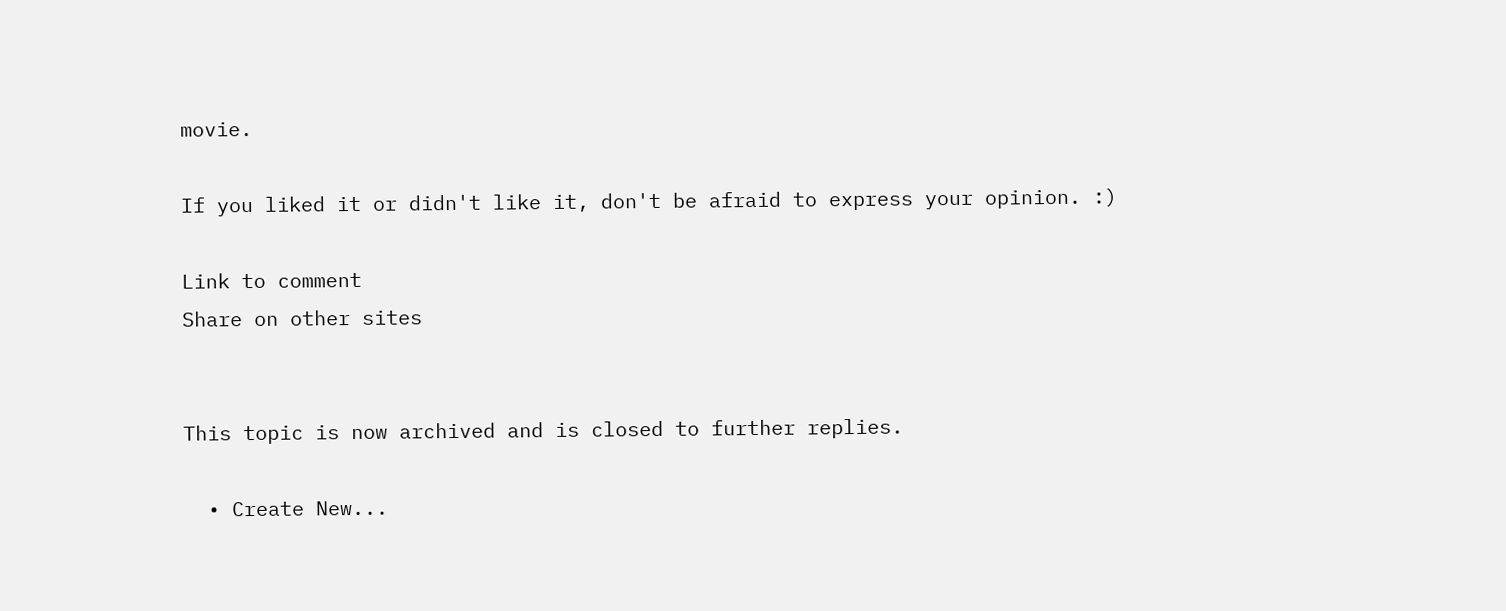movie.

If you liked it or didn't like it, don't be afraid to express your opinion. :)

Link to comment
Share on other sites


This topic is now archived and is closed to further replies.

  • Create New...